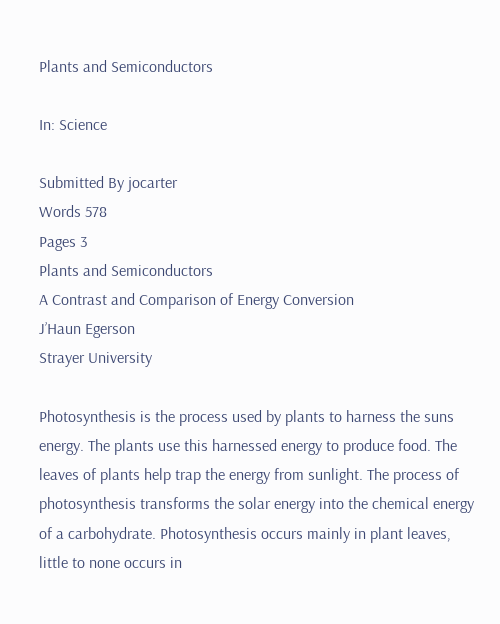Plants and Semiconductors

In: Science

Submitted By jocarter
Words 578
Pages 3
Plants and Semiconductors
A Contrast and Comparison of Energy Conversion
J’Haun Egerson
Strayer University

Photosynthesis is the process used by plants to harness the suns energy. The plants use this harnessed energy to produce food. The leaves of plants help trap the energy from sunlight. The process of photosynthesis transforms the solar energy into the chemical energy of a carbohydrate. Photosynthesis occurs mainly in plant leaves, little to none occurs in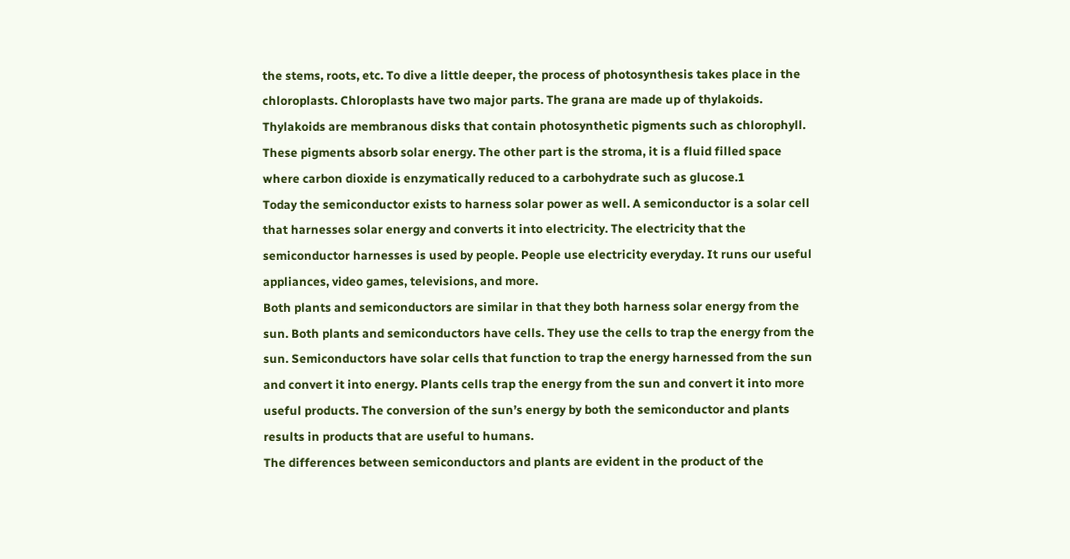the stems, roots, etc. To dive a little deeper, the process of photosynthesis takes place in the chloroplasts. Chloroplasts have two major parts. The grana are made up of thylakoids. Thylakoids are membranous disks that contain photosynthetic pigments such as chlorophyll. These pigments absorb solar energy. The other part is the stroma, it is a fluid filled space where carbon dioxide is enzymatically reduced to a carbohydrate such as glucose.1
Today the semiconductor exists to harness solar power as well. A semiconductor is a solar cell that harnesses solar energy and converts it into electricity. The electricity that the semiconductor harnesses is used by people. People use electricity everyday. It runs our useful appliances, video games, televisions, and more.
Both plants and semiconductors are similar in that they both harness solar energy from the sun. Both plants and semiconductors have cells. They use the cells to trap the energy from the sun. Semiconductors have solar cells that function to trap the energy harnessed from the sun and convert it into energy. Plants cells trap the energy from the sun and convert it into more useful products. The conversion of the sun’s energy by both the semiconductor and plants results in products that are useful to humans.
The differences between semiconductors and plants are evident in the product of the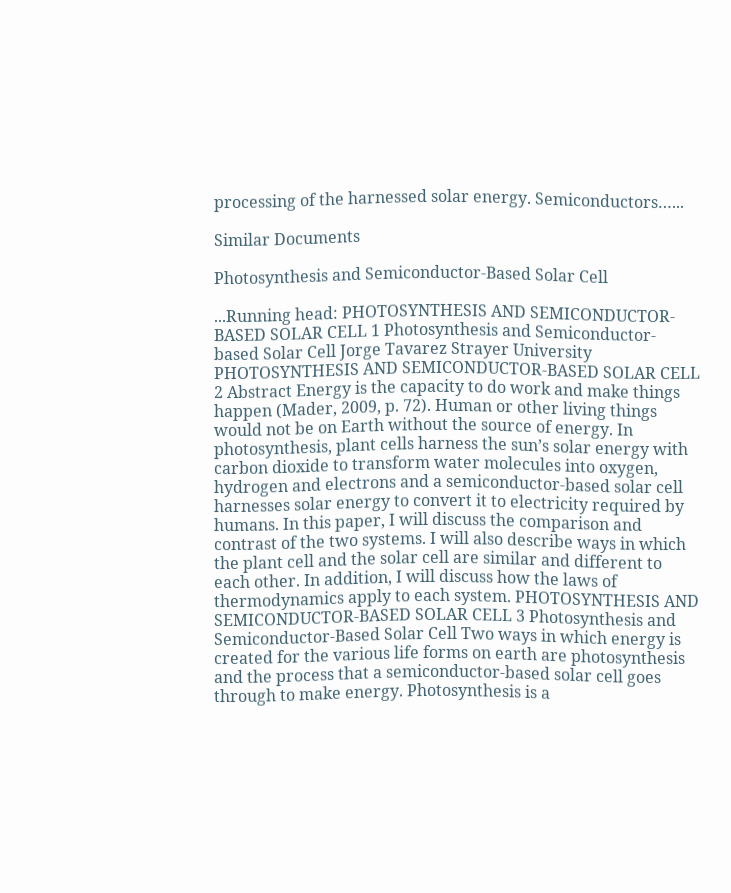processing of the harnessed solar energy. Semiconductors…...

Similar Documents

Photosynthesis and Semiconductor-Based Solar Cell

...Running head: PHOTOSYNTHESIS AND SEMICONDUCTOR-BASED SOLAR CELL 1 Photosynthesis and Semiconductor-based Solar Cell Jorge Tavarez Strayer University PHOTOSYNTHESIS AND SEMICONDUCTOR-BASED SOLAR CELL 2 Abstract Energy is the capacity to do work and make things happen (Mader, 2009, p. 72). Human or other living things would not be on Earth without the source of energy. In photosynthesis, plant cells harness the sun’s solar energy with carbon dioxide to transform water molecules into oxygen, hydrogen and electrons and a semiconductor-based solar cell harnesses solar energy to convert it to electricity required by humans. In this paper, I will discuss the comparison and contrast of the two systems. I will also describe ways in which the plant cell and the solar cell are similar and different to each other. In addition, I will discuss how the laws of thermodynamics apply to each system. PHOTOSYNTHESIS AND SEMICONDUCTOR-BASED SOLAR CELL 3 Photosynthesis and Semiconductor-Based Solar Cell Two ways in which energy is created for the various life forms on earth are photosynthesis and the process that a semiconductor-based solar cell goes through to make energy. Photosynthesis is a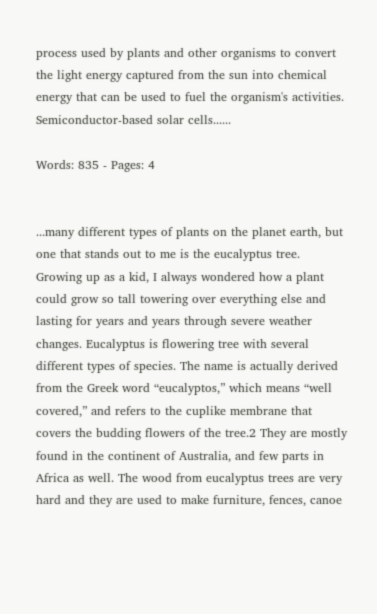process used by plants and other organisms to convert the light energy captured from the sun into chemical energy that can be used to fuel the organism's activities. Semiconductor-based solar cells......

Words: 835 - Pages: 4


...many different types of plants on the planet earth, but one that stands out to me is the eucalyptus tree. Growing up as a kid, I always wondered how a plant could grow so tall towering over everything else and lasting for years and years through severe weather changes. Eucalyptus is flowering tree with several different types of species. The name is actually derived from the Greek word “eucalyptos,” which means “well covered,” and refers to the cuplike membrane that covers the budding flowers of the tree.2 They are mostly found in the continent of Australia, and few parts in Africa as well. The wood from eucalyptus trees are very hard and they are used to make furniture, fences, canoe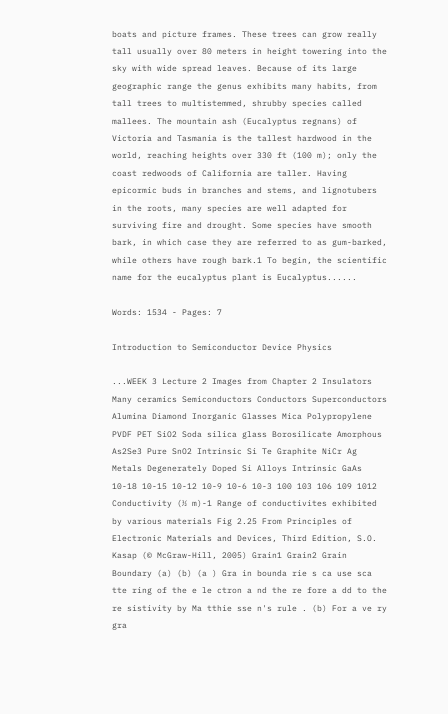boats and picture frames. These trees can grow really tall usually over 80 meters in height towering into the sky with wide spread leaves. Because of its large geographic range the genus exhibits many habits, from tall trees to multistemmed, shrubby species called mallees. The mountain ash (Eucalyptus regnans) of Victoria and Tasmania is the tallest hardwood in the world, reaching heights over 330 ft (100 m); only the coast redwoods of California are taller. Having epicormic buds in branches and stems, and lignotubers in the roots, many species are well adapted for surviving fire and drought. Some species have smooth bark, in which case they are referred to as gum-barked, while others have rough bark.1 To begin, the scientific name for the eucalyptus plant is Eucalyptus......

Words: 1534 - Pages: 7

Introduction to Semiconductor Device Physics

...WEEK 3 Lecture 2 Images from Chapter 2 Insulators Many ceramics Semiconductors Conductors Superconductors Alumina Diamond Inorganic Glasses Mica Polypropylene PVDF PET SiO2 Soda silica glass Borosilicate Amorphous As2Se3 Pure SnO2 Intrinsic Si Te Graphite NiCr Ag Metals Degenerately Doped Si Alloys Intrinsic GaAs 10-18 10-15 10-12 10-9 10-6 10-3 100 103 106 109 1012 Conductivity (½ m)-1 Range of conductivites exhibited by various materials Fig 2.25 From Principles of Electronic Materials and Devices, Third Edition, S.O. Kasap (© McGraw-Hill, 2005) Grain1 Grain2 Grain Boundary (a) (b) (a ) Gra in bounda rie s ca use sca tte ring of the e le ctron a nd the re fore a dd to the re sistivity by Ma tthie sse n's rule . (b) For a ve ry gra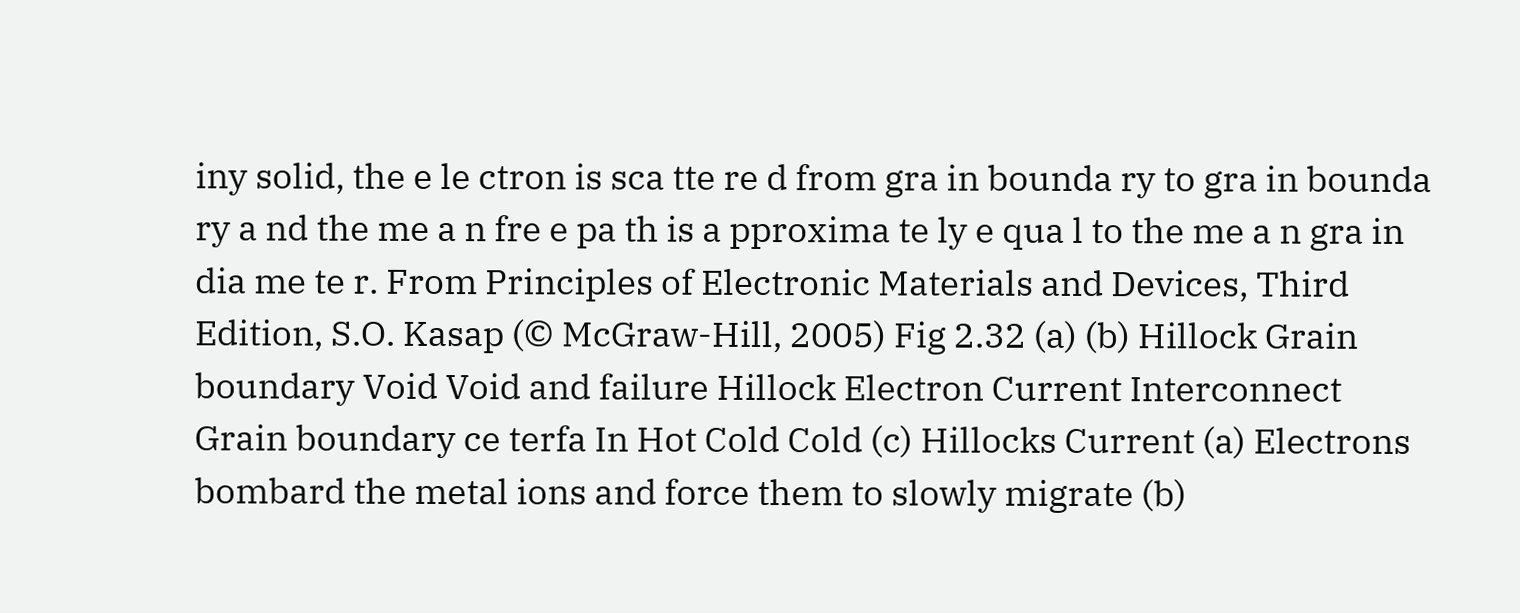iny solid, the e le ctron is sca tte re d from gra in bounda ry to gra in bounda ry a nd the me a n fre e pa th is a pproxima te ly e qua l to the me a n gra in dia me te r. From Principles of Electronic Materials and Devices, Third Edition, S.O. Kasap (© McGraw-Hill, 2005) Fig 2.32 (a) (b) Hillock Grain boundary Void Void and failure Hillock Electron Current Interconnect Grain boundary ce terfa In Hot Cold Cold (c) Hillocks Current (a) Electrons bombard the metal ions and force them to slowly migrate (b)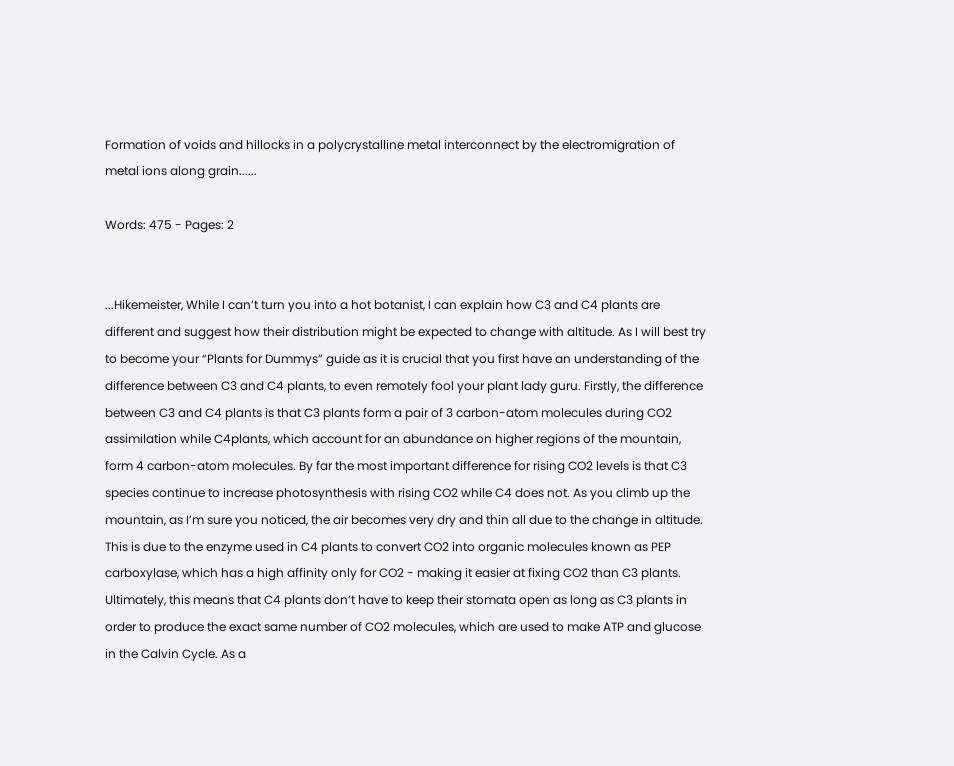Formation of voids and hillocks in a polycrystalline metal interconnect by the electromigration of metal ions along grain......

Words: 475 - Pages: 2


...Hikemeister, While I can’t turn you into a hot botanist, I can explain how C3 and C4 plants are different and suggest how their distribution might be expected to change with altitude. As I will best try to become your “Plants for Dummys” guide as it is crucial that you first have an understanding of the difference between C3 and C4 plants, to even remotely fool your plant lady guru. Firstly, the difference between C3 and C4 plants is that C3 plants form a pair of 3 carbon-atom molecules during CO2 assimilation while C4plants, which account for an abundance on higher regions of the mountain, form 4 carbon-atom molecules. By far the most important difference for rising CO2 levels is that C3 species continue to increase photosynthesis with rising CO2 while C4 does not. As you climb up the mountain, as I’m sure you noticed, the air becomes very dry and thin all due to the change in altitude. This is due to the enzyme used in C4 plants to convert CO2 into organic molecules known as PEP carboxylase, which has a high affinity only for CO2 - making it easier at fixing CO2 than C3 plants. Ultimately, this means that C4 plants don’t have to keep their stomata open as long as C3 plants in order to produce the exact same number of CO2 molecules, which are used to make ATP and glucose in the Calvin Cycle. As a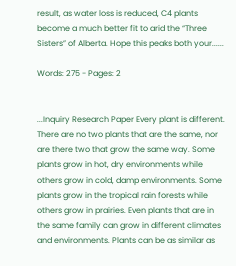result, as water loss is reduced, C4 plants become a much better fit to arid the “Three Sisters” of Alberta. Hope this peaks both your......

Words: 275 - Pages: 2


...Inquiry Research Paper Every plant is different. There are no two plants that are the same, nor are there two that grow the same way. Some plants grow in hot, dry environments while others grow in cold, damp environments. Some plants grow in the tropical rain forests while others grow in prairies. Even plants that are in the same family can grow in different climates and environments. Plants can be as similar as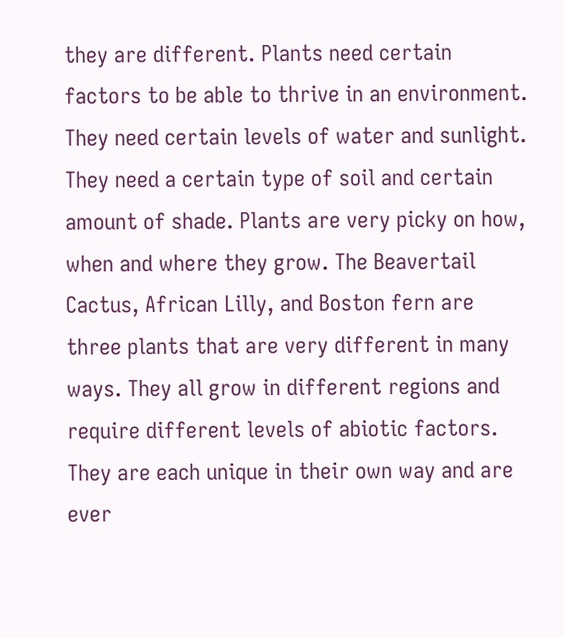they are different. Plants need certain factors to be able to thrive in an environment. They need certain levels of water and sunlight. They need a certain type of soil and certain amount of shade. Plants are very picky on how, when and where they grow. The Beavertail Cactus, African Lilly, and Boston fern are three plants that are very different in many ways. They all grow in different regions and require different levels of abiotic factors. They are each unique in their own way and are ever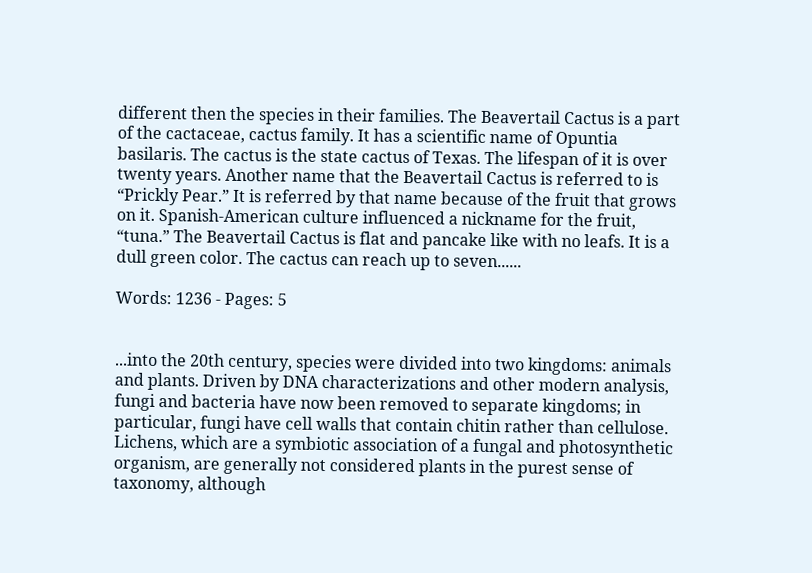different then the species in their families. The Beavertail Cactus is a part of the cactaceae, cactus family. It has a scientific name of Opuntia basilaris. The cactus is the state cactus of Texas. The lifespan of it is over twenty years. Another name that the Beavertail Cactus is referred to is “Prickly Pear.” It is referred by that name because of the fruit that grows on it. Spanish-American culture influenced a nickname for the fruit, “tuna.” The Beavertail Cactus is flat and pancake like with no leafs. It is a dull green color. The cactus can reach up to seven......

Words: 1236 - Pages: 5


...into the 20th century, species were divided into two kingdoms: animals and plants. Driven by DNA characterizations and other modern analysis, fungi and bacteria have now been removed to separate kingdoms; in particular, fungi have cell walls that contain chitin rather than cellulose. Lichens, which are a symbiotic association of a fungal and photosynthetic organism, are generally not considered plants in the purest sense of taxonomy, although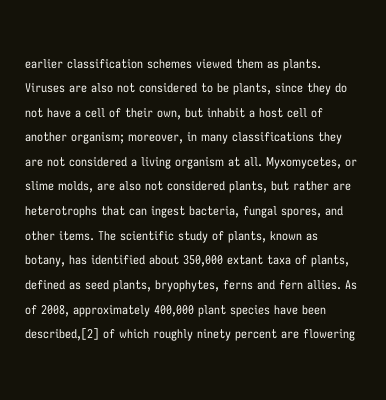earlier classification schemes viewed them as plants. Viruses are also not considered to be plants, since they do not have a cell of their own, but inhabit a host cell of another organism; moreover, in many classifications they are not considered a living organism at all. Myxomycetes, or slime molds, are also not considered plants, but rather are heterotrophs that can ingest bacteria, fungal spores, and other items. The scientific study of plants, known as botany, has identified about 350,000 extant taxa of plants, defined as seed plants, bryophytes, ferns and fern allies. As of 2008, approximately 400,000 plant species have been described,[2] of which roughly ninety percent are flowering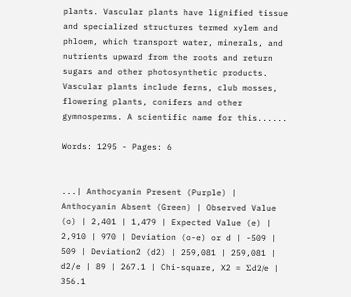plants. Vascular plants have lignified tissue and specialized structures termed xylem and phloem, which transport water, minerals, and nutrients upward from the roots and return sugars and other photosynthetic products. Vascular plants include ferns, club mosses, flowering plants, conifers and other gymnosperms. A scientific name for this......

Words: 1295 - Pages: 6


...| Anthocyanin Present (Purple) | Anthocyanin Absent (Green) | Observed Value (o) | 2,401 | 1,479 | Expected Value (e) | 2,910 | 970 | Deviation (o-e) or d | -509 | 509 | Deviation2 (d2) | 259,081 | 259,081 | d2/e | 89 | 267.1 | Chi-square, X2 = Σd2/e | 356.1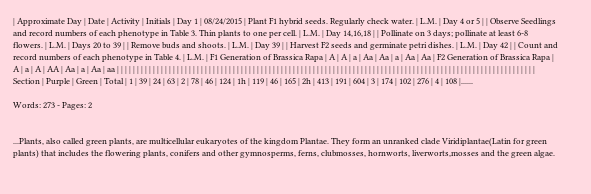| Approximate Day | Date | Activity | Initials | Day 1 | 08/24/2015 | Plant F1 hybrid seeds. Regularly check water. | L.M. | Day 4 or 5 | | Observe Seedlings and record numbers of each phenotype in Table 3. Thin plants to one per cell. | L.M. | Day 14,16,18 | | Pollinate on 3 days; pollinate at least 6-8 flowers. | L.M. | Days 20 to 39 | | Remove buds and shoots. | L.M. | Day 39 | | Harvest F2 seeds and germinate petri dishes. | L.M. | Day 42 | | Count and record numbers of each phenotype in Table 4. | L.M. | F1 Generation of Brassica Rapa | A | A | a | Aa | Aa | a | Aa | Aa | F2 Generation of Brassica Rapa | A | a | A | AA | Aa | a | Aa | aa | | | | | | | | | | | | | | | | | | | | | | | | | | | | | | | | | | | | | | | | | | | | | | | | | | | | | | | | | | | | | | | | | | | | | | | | | | | | | | | | | | | | | | | | | | | | | | | | | | | | | | | | | Section | Purple | Green | Total | 1 | 39 | 24 | 63 | 2 | 78 | 46 | 124 | 1h | 119 | 46 | 165 | 2h | 413 | 191 | 604 | 3 | 174 | 102 | 276 | 4 | 108 |......

Words: 273 - Pages: 2


...Plants, also called green plants, are multicellular eukaryotes of the kingdom Plantae. They form an unranked clade Viridiplantae(Latin for green plants) that includes the flowering plants, conifers and other gymnosperms, ferns, clubmosses, hornworts, liverworts,mosses and the green algae.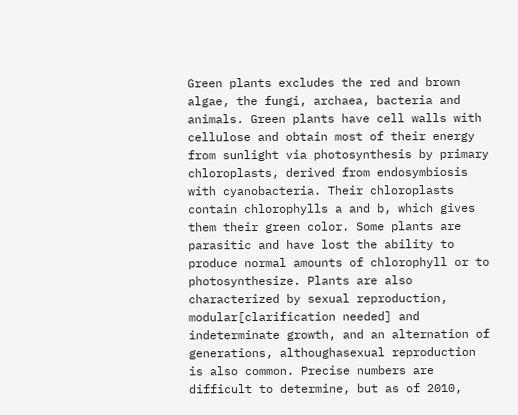Green plants excludes the red and brown algae, the fungi, archaea, bacteria and animals. Green plants have cell walls with cellulose and obtain most of their energy from sunlight via photosynthesis by primary chloroplasts, derived from endosymbiosis with cyanobacteria. Their chloroplasts contain chlorophylls a and b, which gives them their green color. Some plants are parasitic and have lost the ability to produce normal amounts of chlorophyll or to photosynthesize. Plants are also characterized by sexual reproduction, modular[clarification needed] and indeterminate growth, and an alternation of generations, althoughasexual reproduction is also common. Precise numbers are difficult to determine, but as of 2010,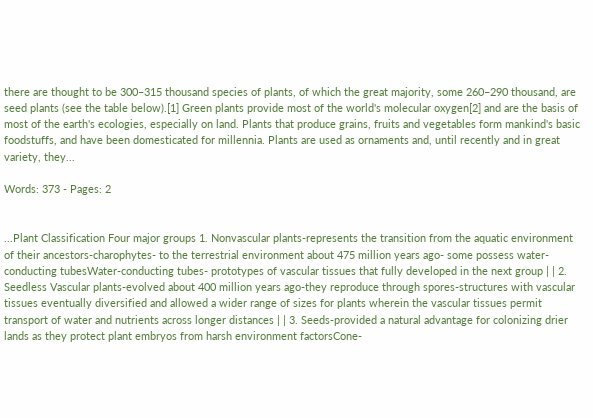there are thought to be 300–315 thousand species of plants, of which the great majority, some 260–290 thousand, are seed plants (see the table below).[1] Green plants provide most of the world's molecular oxygen[2] and are the basis of most of the earth's ecologies, especially on land. Plants that produce grains, fruits and vegetables form mankind's basic foodstuffs, and have been domesticated for millennia. Plants are used as ornaments and, until recently and in great variety, they...

Words: 373 - Pages: 2


...Plant Classification Four major groups 1. Nonvascular plants-represents the transition from the aquatic environment of their ancestors-charophytes- to the terrestrial environment about 475 million years ago- some possess water-conducting tubesWater-conducting tubes- prototypes of vascular tissues that fully developed in the next group | | 2. Seedless Vascular plants-evolved about 400 million years ago-they reproduce through spores-structures with vascular tissues eventually diversified and allowed a wider range of sizes for plants wherein the vascular tissues permit transport of water and nutrients across longer distances | | 3. Seeds-provided a natural advantage for colonizing drier lands as they protect plant embryos from harsh environment factorsCone-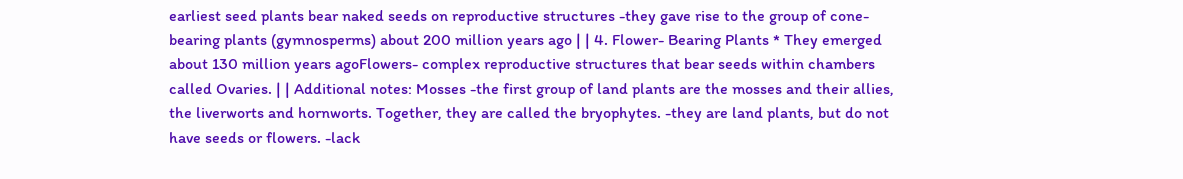earliest seed plants bear naked seeds on reproductive structures -they gave rise to the group of cone-bearing plants (gymnosperms) about 200 million years ago | | 4. Flower- Bearing Plants * They emerged about 130 million years agoFlowers- complex reproductive structures that bear seeds within chambers called Ovaries. | | Additional notes: Mosses -the first group of land plants are the mosses and their allies, the liverworts and hornworts. Together, they are called the bryophytes. -they are land plants, but do not have seeds or flowers. -lack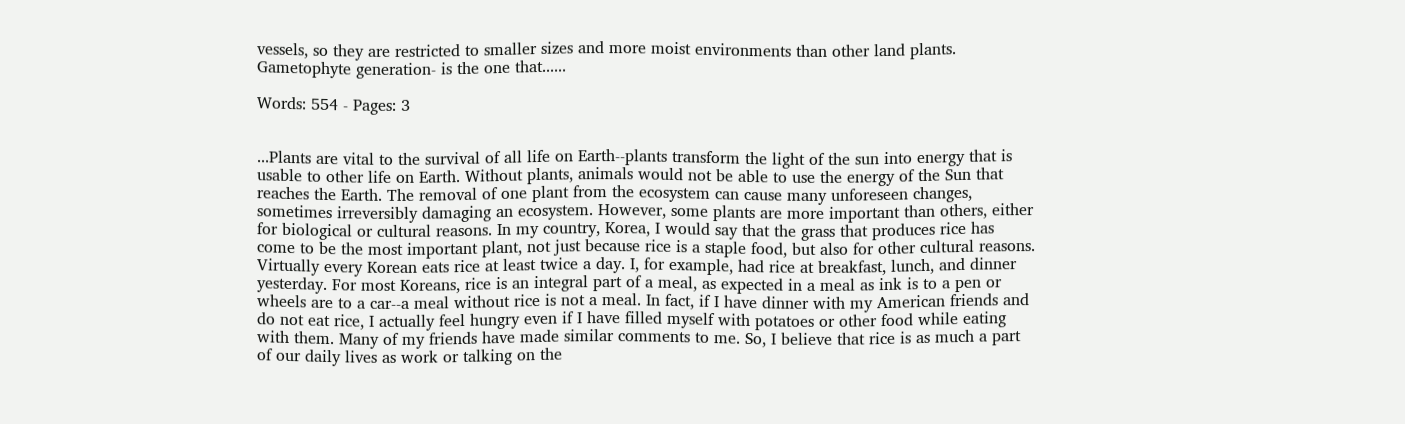vessels, so they are restricted to smaller sizes and more moist environments than other land plants. Gametophyte generation- is the one that......

Words: 554 - Pages: 3


...Plants are vital to the survival of all life on Earth--plants transform the light of the sun into energy that is usable to other life on Earth. Without plants, animals would not be able to use the energy of the Sun that reaches the Earth. The removal of one plant from the ecosystem can cause many unforeseen changes, sometimes irreversibly damaging an ecosystem. However, some plants are more important than others, either for biological or cultural reasons. In my country, Korea, I would say that the grass that produces rice has come to be the most important plant, not just because rice is a staple food, but also for other cultural reasons. Virtually every Korean eats rice at least twice a day. I, for example, had rice at breakfast, lunch, and dinner yesterday. For most Koreans, rice is an integral part of a meal, as expected in a meal as ink is to a pen or wheels are to a car--a meal without rice is not a meal. In fact, if I have dinner with my American friends and do not eat rice, I actually feel hungry even if I have filled myself with potatoes or other food while eating with them. Many of my friends have made similar comments to me. So, I believe that rice is as much a part of our daily lives as work or talking on the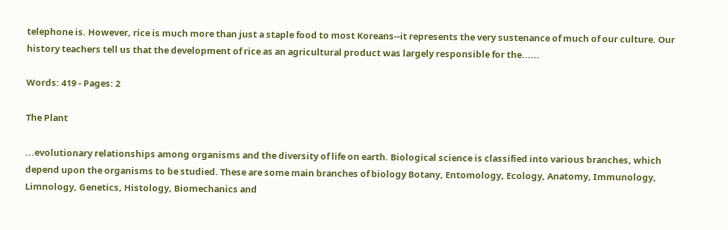telephone is. However, rice is much more than just a staple food to most Koreans--it represents the very sustenance of much of our culture. Our history teachers tell us that the development of rice as an agricultural product was largely responsible for the......

Words: 419 - Pages: 2

The Plant

...evolutionary relationships among organisms and the diversity of life on earth. Biological science is classified into various branches, which depend upon the organisms to be studied. These are some main branches of biology Botany, Entomology, Ecology, Anatomy, Immunology, Limnology, Genetics, Histology, Biomechanics and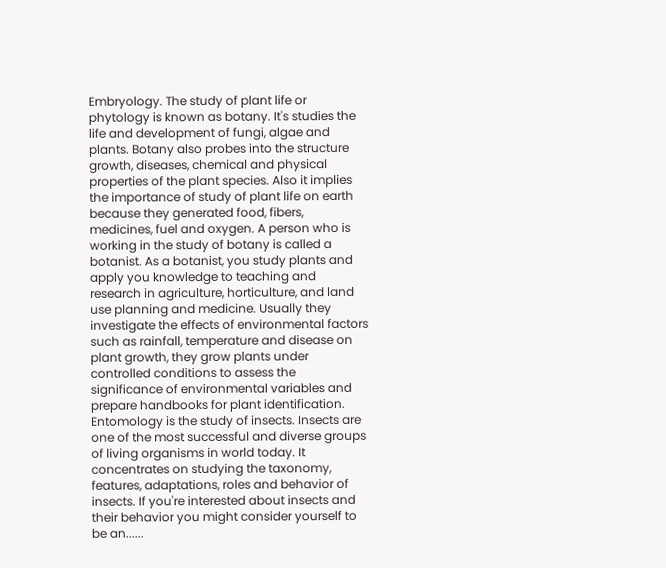Embryology. The study of plant life or phytology is known as botany. It's studies the life and development of fungi, algae and plants. Botany also probes into the structure growth, diseases, chemical and physical properties of the plant species. Also it implies the importance of study of plant life on earth because they generated food, fibers, medicines, fuel and oxygen. A person who is working in the study of botany is called a botanist. As a botanist, you study plants and apply you knowledge to teaching and research in agriculture, horticulture, and land use planning and medicine. Usually they investigate the effects of environmental factors such as rainfall, temperature and disease on plant growth, they grow plants under controlled conditions to assess the significance of environmental variables and prepare handbooks for plant identification. Entomology is the study of insects. Insects are one of the most successful and diverse groups of living organisms in world today. It concentrates on studying the taxonomy, features, adaptations, roles and behavior of insects. If you're interested about insects and their behavior you might consider yourself to be an......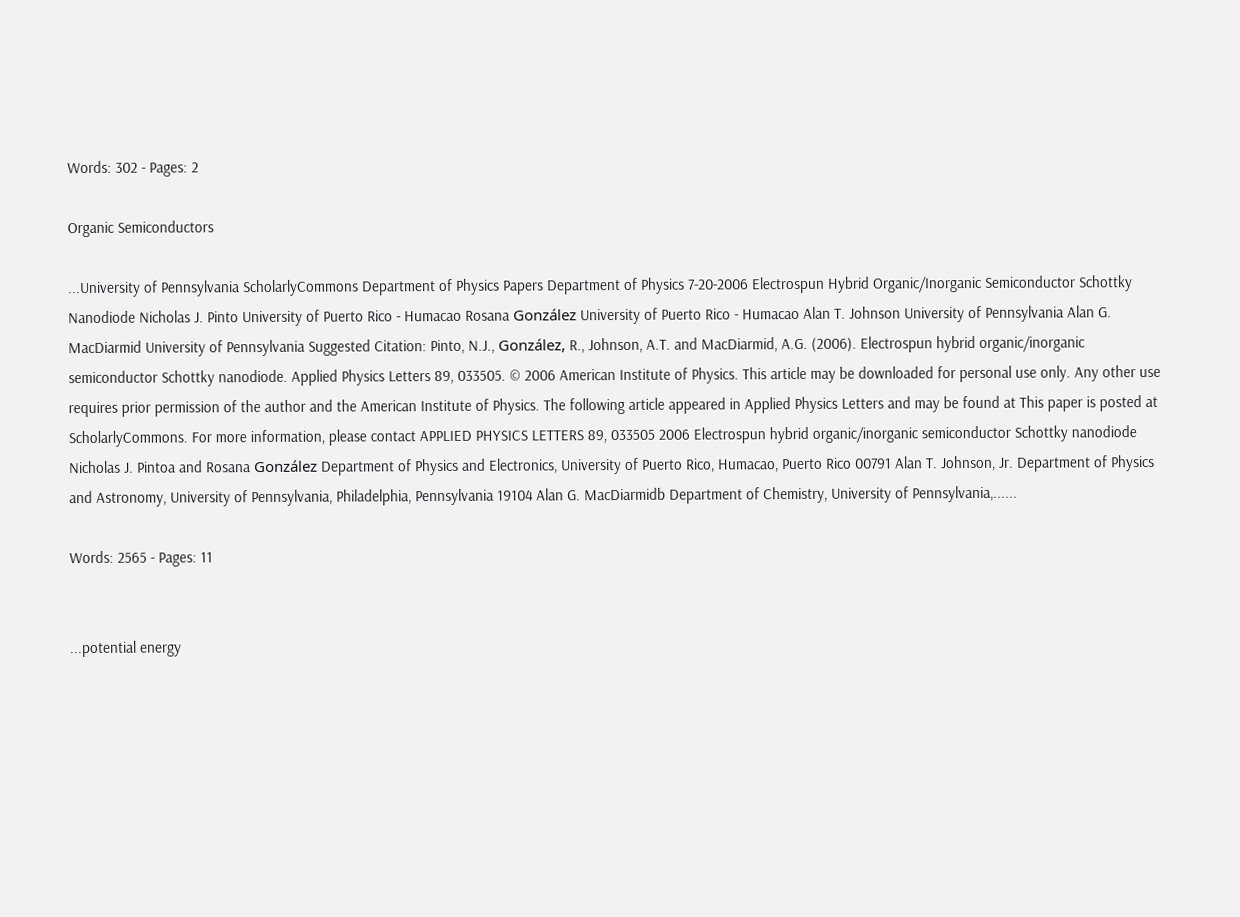Words: 302 - Pages: 2

Organic Semiconductors

...University of Pennsylvania ScholarlyCommons Department of Physics Papers Department of Physics 7-20-2006 Electrospun Hybrid Organic/Inorganic Semiconductor Schottky Nanodiode Nicholas J. Pinto University of Puerto Rico - Humacao Rosana González University of Puerto Rico - Humacao Alan T. Johnson University of Pennsylvania Alan G. MacDiarmid University of Pennsylvania Suggested Citation: Pinto, N.J., González, R., Johnson, A.T. and MacDiarmid, A.G. (2006). Electrospun hybrid organic/inorganic semiconductor Schottky nanodiode. Applied Physics Letters 89, 033505. © 2006 American Institute of Physics. This article may be downloaded for personal use only. Any other use requires prior permission of the author and the American Institute of Physics. The following article appeared in Applied Physics Letters and may be found at This paper is posted at ScholarlyCommons. For more information, please contact APPLIED PHYSICS LETTERS 89, 033505 2006 Electrospun hybrid organic/inorganic semiconductor Schottky nanodiode Nicholas J. Pintoa and Rosana González Department of Physics and Electronics, University of Puerto Rico, Humacao, Puerto Rico 00791 Alan T. Johnson, Jr. Department of Physics and Astronomy, University of Pennsylvania, Philadelphia, Pennsylvania 19104 Alan G. MacDiarmidb Department of Chemistry, University of Pennsylvania,......

Words: 2565 - Pages: 11


...potential energy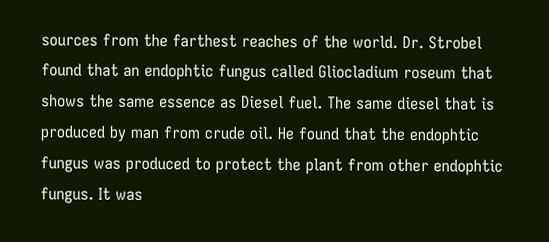sources from the farthest reaches of the world. Dr. Strobel found that an endophtic fungus called Gliocladium roseum that shows the same essence as Diesel fuel. The same diesel that is produced by man from crude oil. He found that the endophtic fungus was produced to protect the plant from other endophtic fungus. It was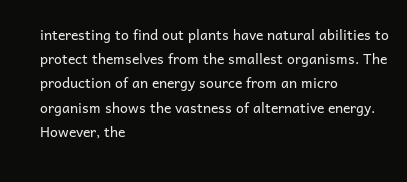interesting to find out plants have natural abilities to protect themselves from the smallest organisms. The production of an energy source from an micro organism shows the vastness of alternative energy. However, the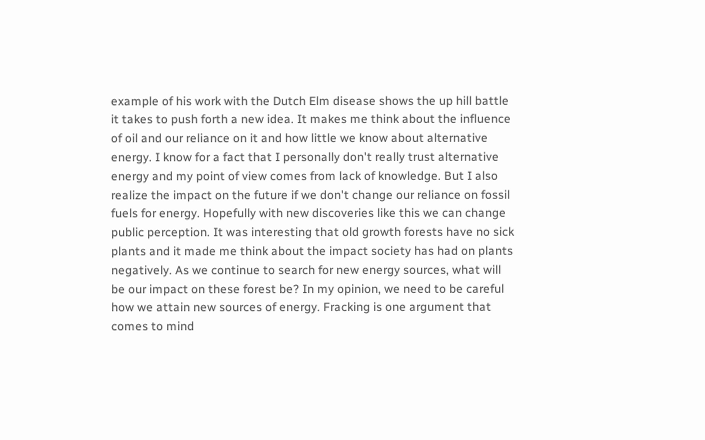example of his work with the Dutch Elm disease shows the up hill battle it takes to push forth a new idea. It makes me think about the influence of oil and our reliance on it and how little we know about alternative energy. I know for a fact that I personally don't really trust alternative energy and my point of view comes from lack of knowledge. But I also realize the impact on the future if we don't change our reliance on fossil fuels for energy. Hopefully with new discoveries like this we can change public perception. It was interesting that old growth forests have no sick plants and it made me think about the impact society has had on plants negatively. As we continue to search for new energy sources, what will be our impact on these forest be? In my opinion, we need to be careful how we attain new sources of energy. Fracking is one argument that comes to mind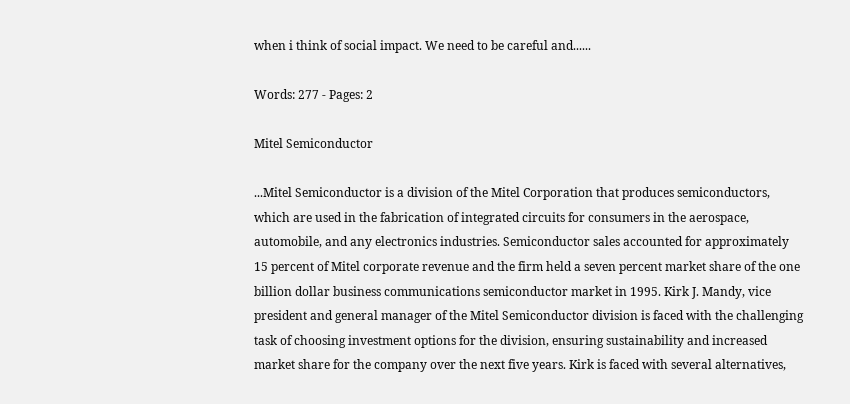when i think of social impact. We need to be careful and......

Words: 277 - Pages: 2

Mitel Semiconductor

...Mitel Semiconductor is a division of the Mitel Corporation that produces semiconductors, which are used in the fabrication of integrated circuits for consumers in the aerospace, automobile, and any electronics industries. Semiconductor sales accounted for approximately 15 percent of Mitel corporate revenue and the firm held a seven percent market share of the one billion dollar business communications semiconductor market in 1995. Kirk J. Mandy, vice president and general manager of the Mitel Semiconductor division is faced with the challenging task of choosing investment options for the division, ensuring sustainability and increased market share for the company over the next five years. Kirk is faced with several alternatives,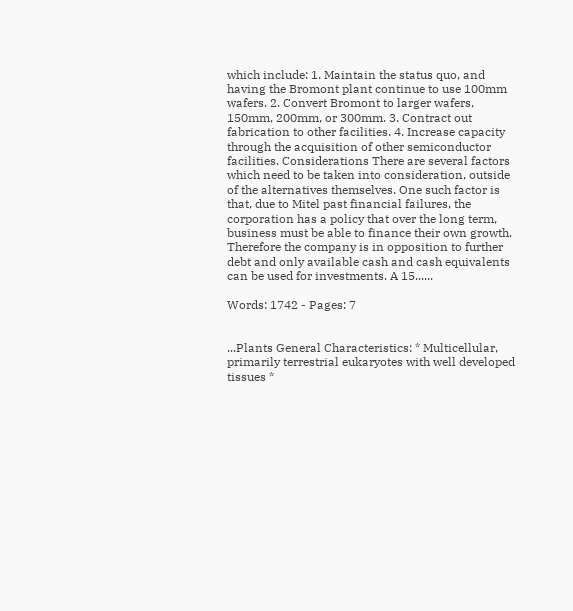which include: 1. Maintain the status quo, and having the Bromont plant continue to use 100mm wafers. 2. Convert Bromont to larger wafers, 150mm, 200mm, or 300mm. 3. Contract out fabrication to other facilities. 4. Increase capacity through the acquisition of other semiconductor facilities. Considerations There are several factors which need to be taken into consideration, outside of the alternatives themselves. One such factor is that, due to Mitel past financial failures, the corporation has a policy that over the long term, business must be able to finance their own growth. Therefore the company is in opposition to further debt and only available cash and cash equivalents can be used for investments. A 15......

Words: 1742 - Pages: 7


...Plants General Characteristics: * Multicellular, primarily terrestrial eukaryotes with well developed tissues *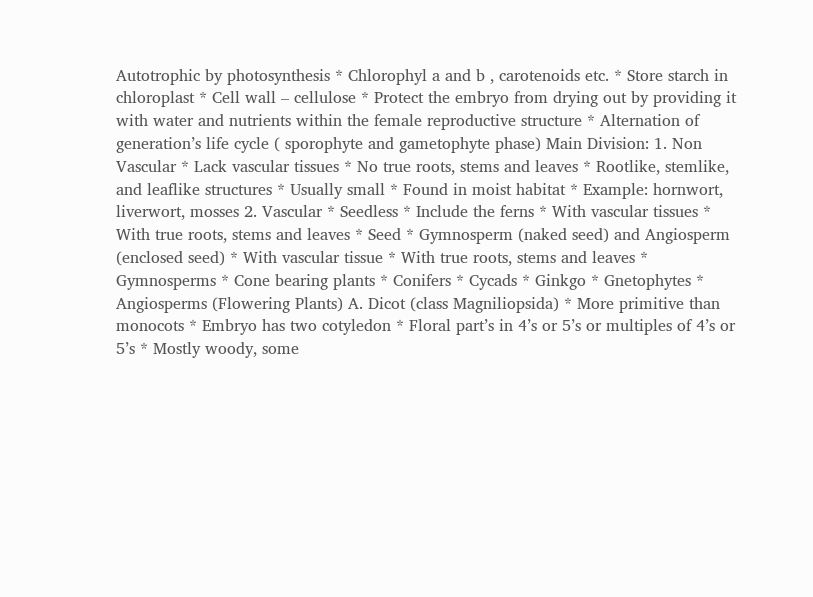Autotrophic by photosynthesis * Chlorophyl a and b , carotenoids etc. * Store starch in chloroplast * Cell wall – cellulose * Protect the embryo from drying out by providing it with water and nutrients within the female reproductive structure * Alternation of generation’s life cycle ( sporophyte and gametophyte phase) Main Division: 1. Non Vascular * Lack vascular tissues * No true roots, stems and leaves * Rootlike, stemlike, and leaflike structures * Usually small * Found in moist habitat * Example: hornwort, liverwort, mosses 2. Vascular * Seedless * Include the ferns * With vascular tissues * With true roots, stems and leaves * Seed * Gymnosperm (naked seed) and Angiosperm (enclosed seed) * With vascular tissue * With true roots, stems and leaves * Gymnosperms * Cone bearing plants * Conifers * Cycads * Ginkgo * Gnetophytes * Angiosperms (Flowering Plants) A. Dicot (class Magniliopsida) * More primitive than monocots * Embryo has two cotyledon * Floral part’s in 4’s or 5’s or multiples of 4’s or 5’s * Mostly woody, some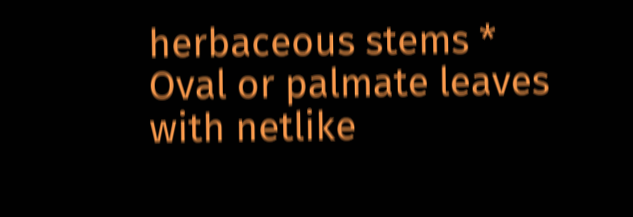herbaceous stems * Oval or palmate leaves with netlike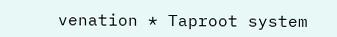venation * Taproot system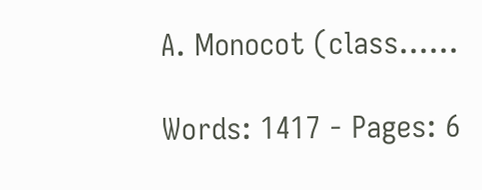A. Monocot (class......

Words: 1417 - Pages: 6